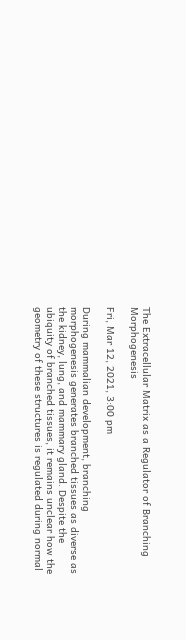The Extracellular Matrix as a Regulator of Branching Morphogenesis

Fri, Mar 12, 2021, 3:00 pm

During mammalian development, branching morphogenesis generates branched tissues as diverse as the kidney, lung, and mammary gland. Despite the ubiquity of branched tissues, it remains unclear how the geometry of these structures is regulated during normal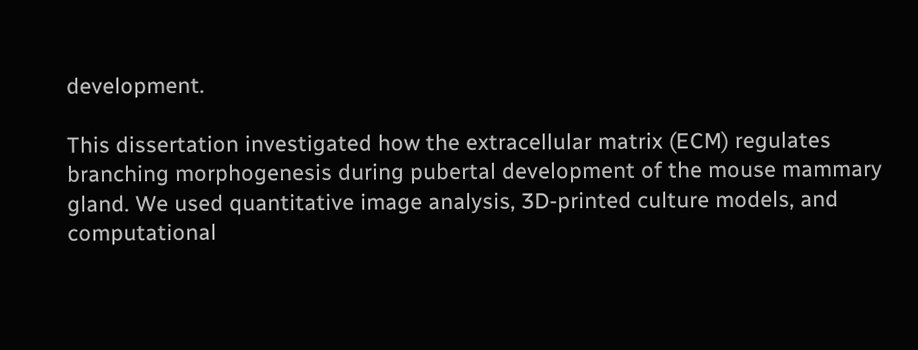development.

This dissertation investigated how the extracellular matrix (ECM) regulates branching morphogenesis during pubertal development of the mouse mammary gland. We used quantitative image analysis, 3D-printed culture models, and computational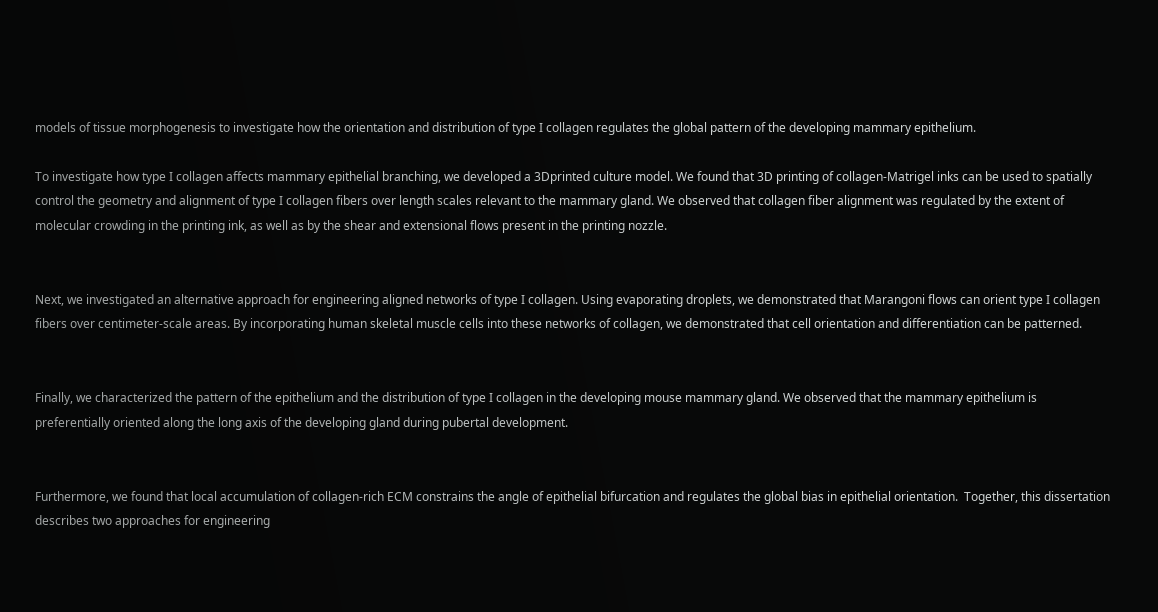models of tissue morphogenesis to investigate how the orientation and distribution of type I collagen regulates the global pattern of the developing mammary epithelium.

To investigate how type I collagen affects mammary epithelial branching, we developed a 3Dprinted culture model. We found that 3D printing of collagen-Matrigel inks can be used to spatially control the geometry and alignment of type I collagen fibers over length scales relevant to the mammary gland. We observed that collagen fiber alignment was regulated by the extent of molecular crowding in the printing ink, as well as by the shear and extensional flows present in the printing nozzle.


Next, we investigated an alternative approach for engineering aligned networks of type I collagen. Using evaporating droplets, we demonstrated that Marangoni flows can orient type I collagen fibers over centimeter-scale areas. By incorporating human skeletal muscle cells into these networks of collagen, we demonstrated that cell orientation and differentiation can be patterned.


Finally, we characterized the pattern of the epithelium and the distribution of type I collagen in the developing mouse mammary gland. We observed that the mammary epithelium is preferentially oriented along the long axis of the developing gland during pubertal development.


Furthermore, we found that local accumulation of collagen-rich ECM constrains the angle of epithelial bifurcation and regulates the global bias in epithelial orientation.  Together, this dissertation describes two approaches for engineering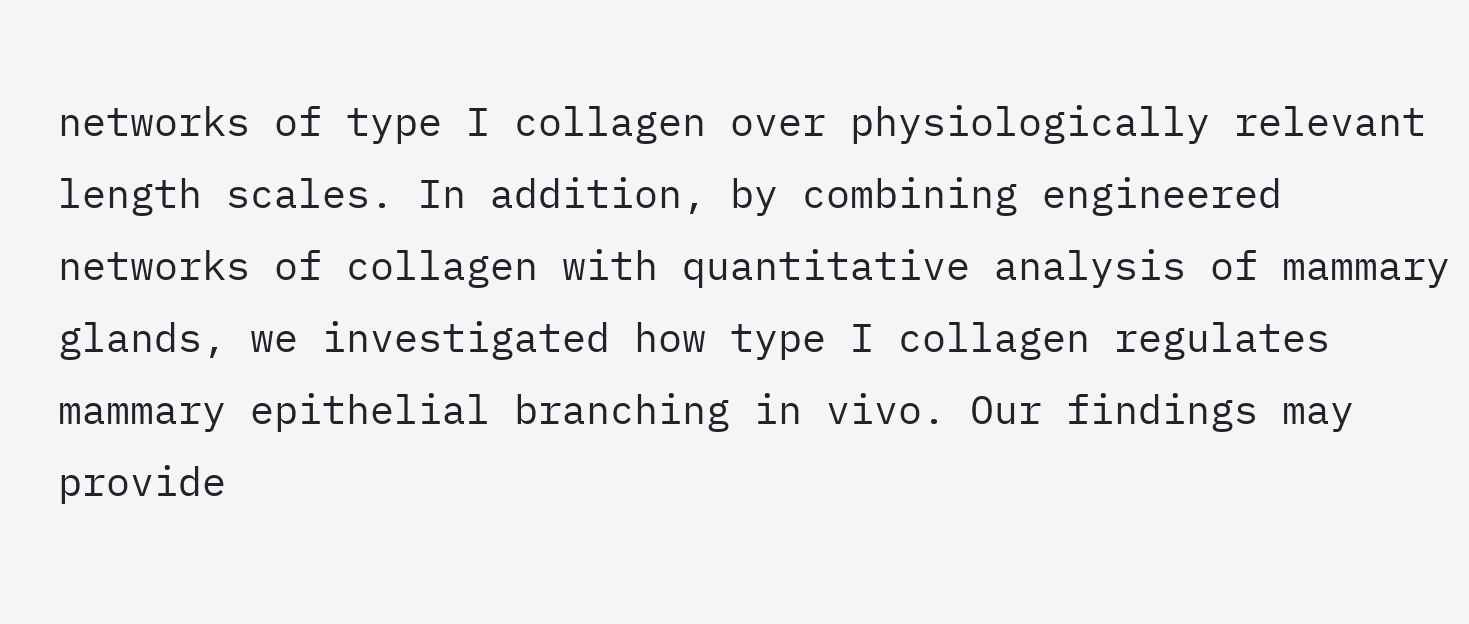networks of type I collagen over physiologically relevant length scales. In addition, by combining engineered networks of collagen with quantitative analysis of mammary glands, we investigated how type I collagen regulates mammary epithelial branching in vivo. Our findings may provide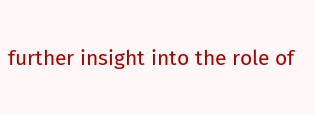further insight into the role of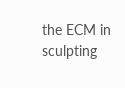the ECM in sculpting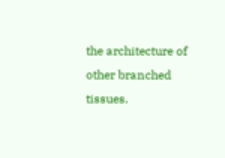the architecture of other branched tissues.